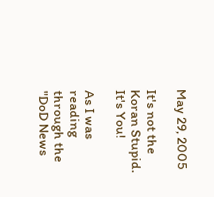May 29, 2005

It's not the Koran Stupid. It's You!

As I was reading through the "DoD News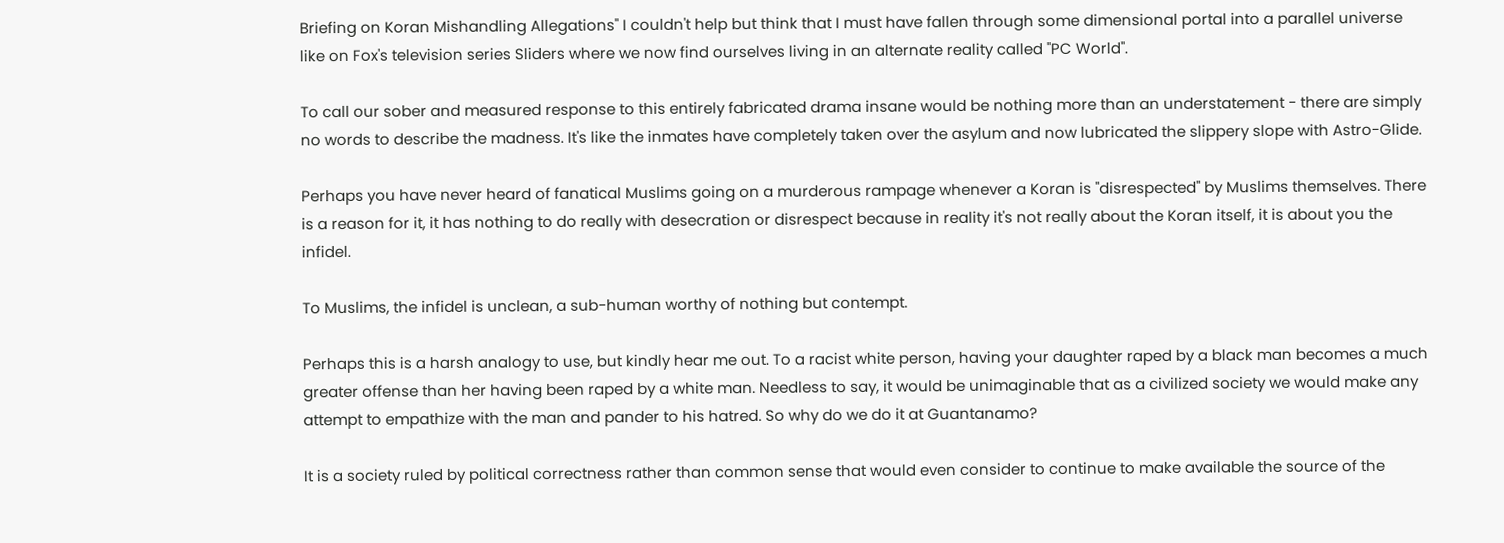Briefing on Koran Mishandling Allegations" I couldn't help but think that I must have fallen through some dimensional portal into a parallel universe like on Fox's television series Sliders where we now find ourselves living in an alternate reality called "PC World".

To call our sober and measured response to this entirely fabricated drama insane would be nothing more than an understatement - there are simply no words to describe the madness. It's like the inmates have completely taken over the asylum and now lubricated the slippery slope with Astro-Glide.

Perhaps you have never heard of fanatical Muslims going on a murderous rampage whenever a Koran is "disrespected" by Muslims themselves. There is a reason for it, it has nothing to do really with desecration or disrespect because in reality it's not really about the Koran itself, it is about you the infidel.

To Muslims, the infidel is unclean, a sub-human worthy of nothing but contempt.

Perhaps this is a harsh analogy to use, but kindly hear me out. To a racist white person, having your daughter raped by a black man becomes a much greater offense than her having been raped by a white man. Needless to say, it would be unimaginable that as a civilized society we would make any attempt to empathize with the man and pander to his hatred. So why do we do it at Guantanamo?

It is a society ruled by political correctness rather than common sense that would even consider to continue to make available the source of the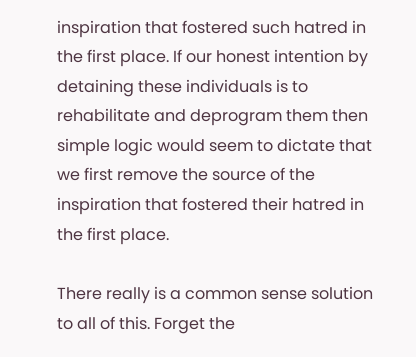inspiration that fostered such hatred in the first place. If our honest intention by detaining these individuals is to rehabilitate and deprogram them then simple logic would seem to dictate that we first remove the source of the inspiration that fostered their hatred in the first place.

There really is a common sense solution to all of this. Forget the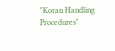"Koran Handling Procedures"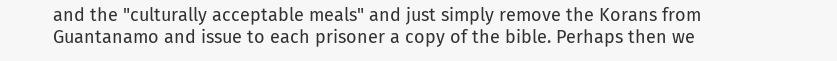and the "culturally acceptable meals" and just simply remove the Korans from Guantanamo and issue to each prisoner a copy of the bible. Perhaps then we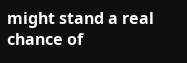might stand a real chance of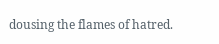dousing the flames of hatred.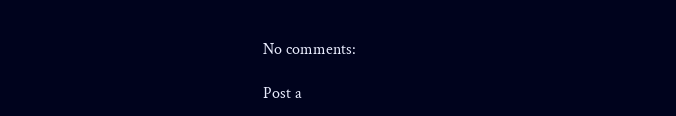No comments:

Post a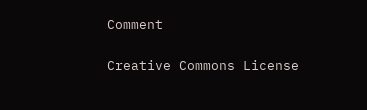Comment

Creative Commons License